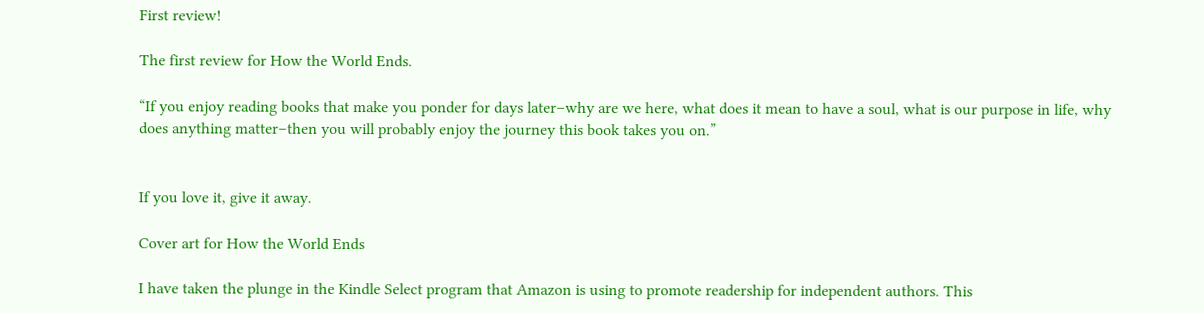First review!

The first review for How the World Ends.

“If you enjoy reading books that make you ponder for days later–why are we here, what does it mean to have a soul, what is our purpose in life, why does anything matter–then you will probably enjoy the journey this book takes you on.”


If you love it, give it away.

Cover art for How the World Ends

I have taken the plunge in the Kindle Select program that Amazon is using to promote readership for independent authors. This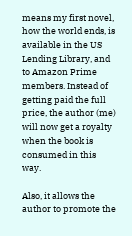means my first novel, how the world ends, is available in the US Lending Library, and to Amazon Prime members. Instead of getting paid the full price, the author (me) will now get a royalty when the book is consumed in this way.

Also, it allows the author to promote the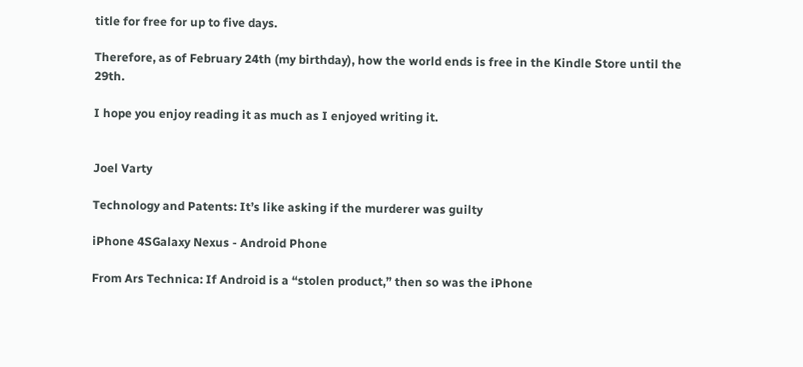title for free for up to five days.

Therefore, as of February 24th (my birthday), how the world ends is free in the Kindle Store until the 29th.

I hope you enjoy reading it as much as I enjoyed writing it.


Joel Varty

Technology and Patents: It’s like asking if the murderer was guilty

iPhone 4SGalaxy Nexus - Android Phone

From Ars Technica: If Android is a “stolen product,” then so was the iPhone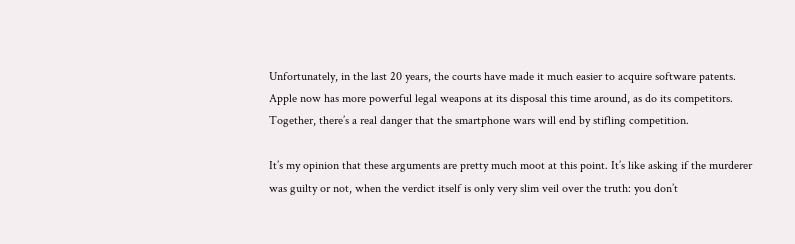Unfortunately, in the last 20 years, the courts have made it much easier to acquire software patents. Apple now has more powerful legal weapons at its disposal this time around, as do its competitors. Together, there’s a real danger that the smartphone wars will end by stifling competition.

It’s my opinion that these arguments are pretty much moot at this point. It’s like asking if the murderer was guilty or not, when the verdict itself is only very slim veil over the truth: you don’t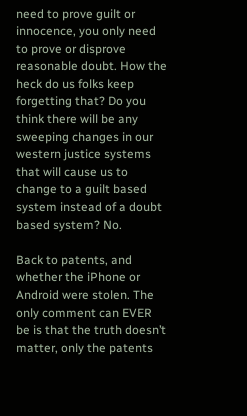need to prove guilt or innocence, you only need to prove or disprove reasonable doubt. How the heck do us folks keep forgetting that? Do you think there will be any sweeping changes in our western justice systems that will cause us to change to a guilt based system instead of a doubt based system? No.

Back to patents, and whether the iPhone or Android were stolen. The only comment can EVER be is that the truth doesn’t matter, only the patents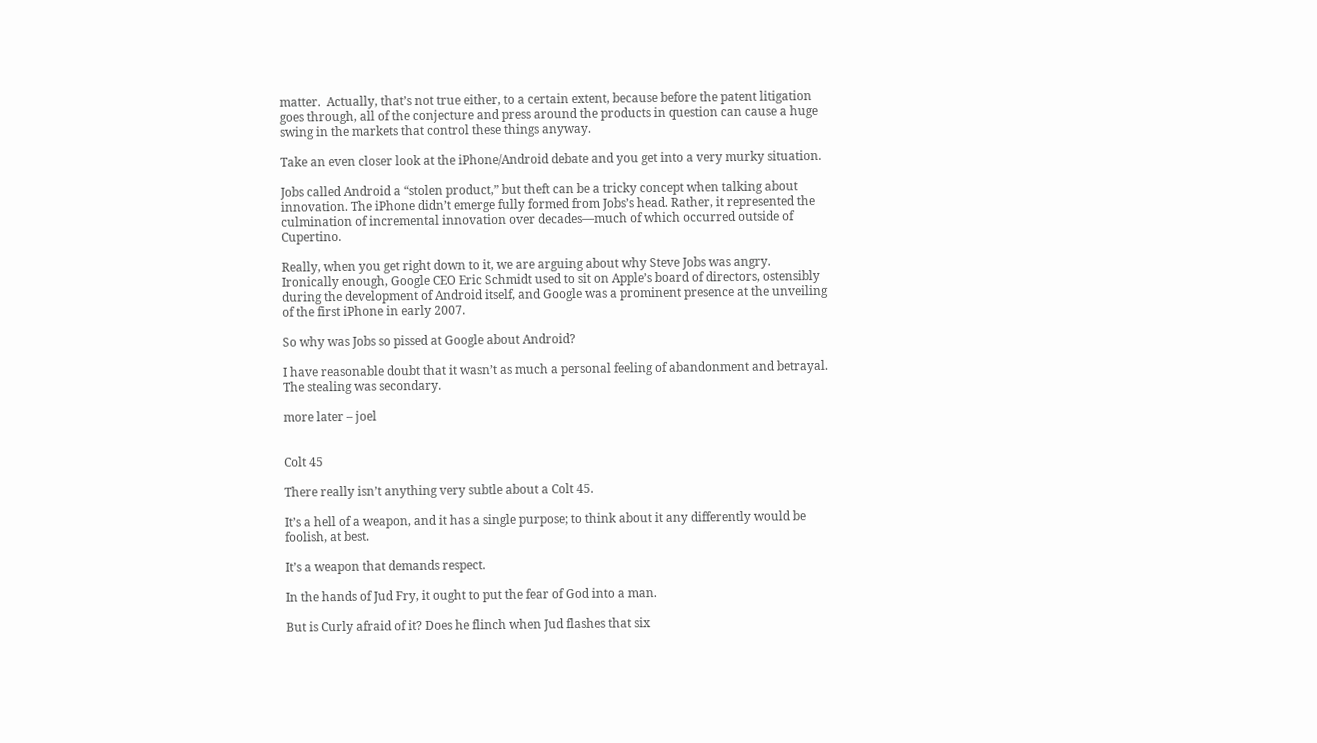matter.  Actually, that’s not true either, to a certain extent, because before the patent litigation goes through, all of the conjecture and press around the products in question can cause a huge swing in the markets that control these things anyway.

Take an even closer look at the iPhone/Android debate and you get into a very murky situation.

Jobs called Android a “stolen product,” but theft can be a tricky concept when talking about innovation. The iPhone didn’t emerge fully formed from Jobs’s head. Rather, it represented the culmination of incremental innovation over decades—much of which occurred outside of Cupertino.

Really, when you get right down to it, we are arguing about why Steve Jobs was angry. Ironically enough, Google CEO Eric Schmidt used to sit on Apple’s board of directors, ostensibly during the development of Android itself, and Google was a prominent presence at the unveiling of the first iPhone in early 2007.

So why was Jobs so pissed at Google about Android?

I have reasonable doubt that it wasn’t as much a personal feeling of abandonment and betrayal. The stealing was secondary.

more later – joel


Colt 45

There really isn’t anything very subtle about a Colt 45.

It’s a hell of a weapon, and it has a single purpose; to think about it any differently would be foolish, at best.

It’s a weapon that demands respect.

In the hands of Jud Fry, it ought to put the fear of God into a man.

But is Curly afraid of it? Does he flinch when Jud flashes that six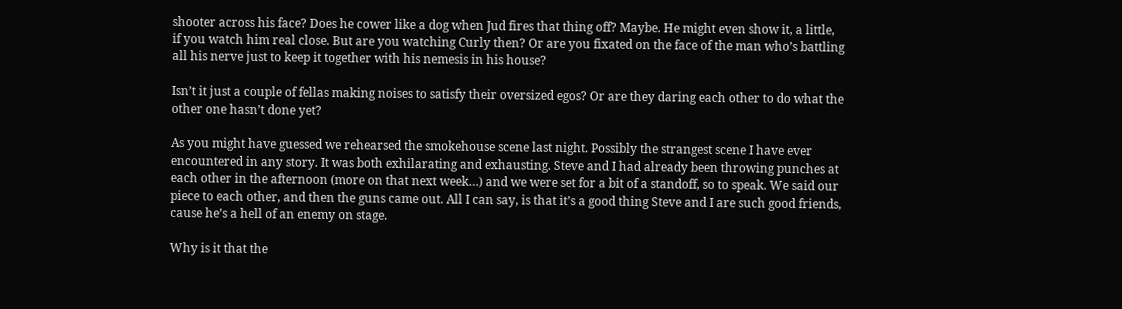shooter across his face? Does he cower like a dog when Jud fires that thing off? Maybe. He might even show it, a little, if you watch him real close. But are you watching Curly then? Or are you fixated on the face of the man who’s battling all his nerve just to keep it together with his nemesis in his house?

Isn’t it just a couple of fellas making noises to satisfy their oversized egos? Or are they daring each other to do what the other one hasn’t done yet?

As you might have guessed we rehearsed the smokehouse scene last night. Possibly the strangest scene I have ever encountered in any story. It was both exhilarating and exhausting. Steve and I had already been throwing punches at each other in the afternoon (more on that next week…) and we were set for a bit of a standoff, so to speak. We said our piece to each other, and then the guns came out. All I can say, is that it’s a good thing Steve and I are such good friends, cause he’s a hell of an enemy on stage.

Why is it that the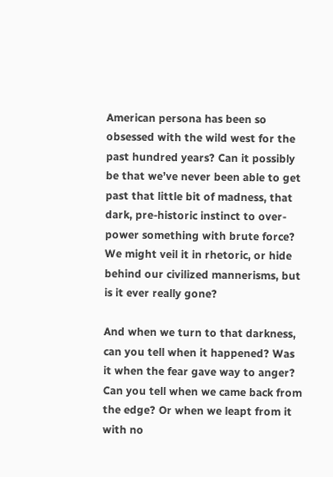American persona has been so obsessed with the wild west for the past hundred years? Can it possibly be that we’ve never been able to get past that little bit of madness, that dark, pre-historic instinct to over-power something with brute force? We might veil it in rhetoric, or hide behind our civilized mannerisms, but is it ever really gone?

And when we turn to that darkness, can you tell when it happened? Was it when the fear gave way to anger? Can you tell when we came back from the edge? Or when we leapt from it with no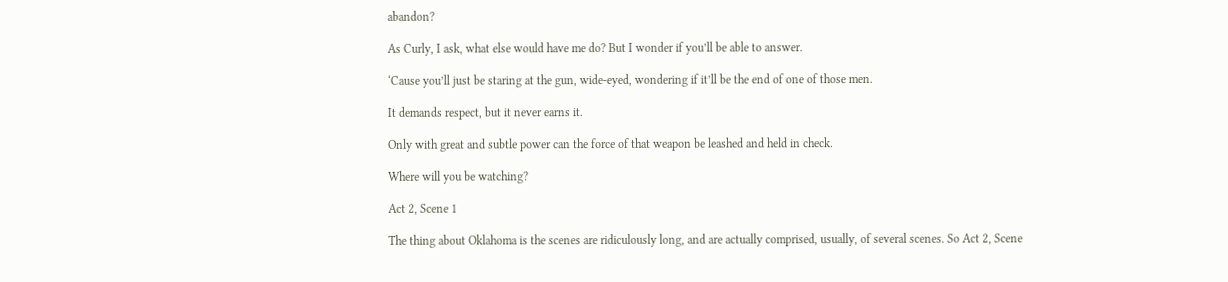abandon?

As Curly, I ask, what else would have me do? But I wonder if you’ll be able to answer.

‘Cause you’ll just be staring at the gun, wide-eyed, wondering if it’ll be the end of one of those men.

It demands respect, but it never earns it.

Only with great and subtle power can the force of that weapon be leashed and held in check.

Where will you be watching?

Act 2, Scene 1

The thing about Oklahoma is the scenes are ridiculously long, and are actually comprised, usually, of several scenes. So Act 2, Scene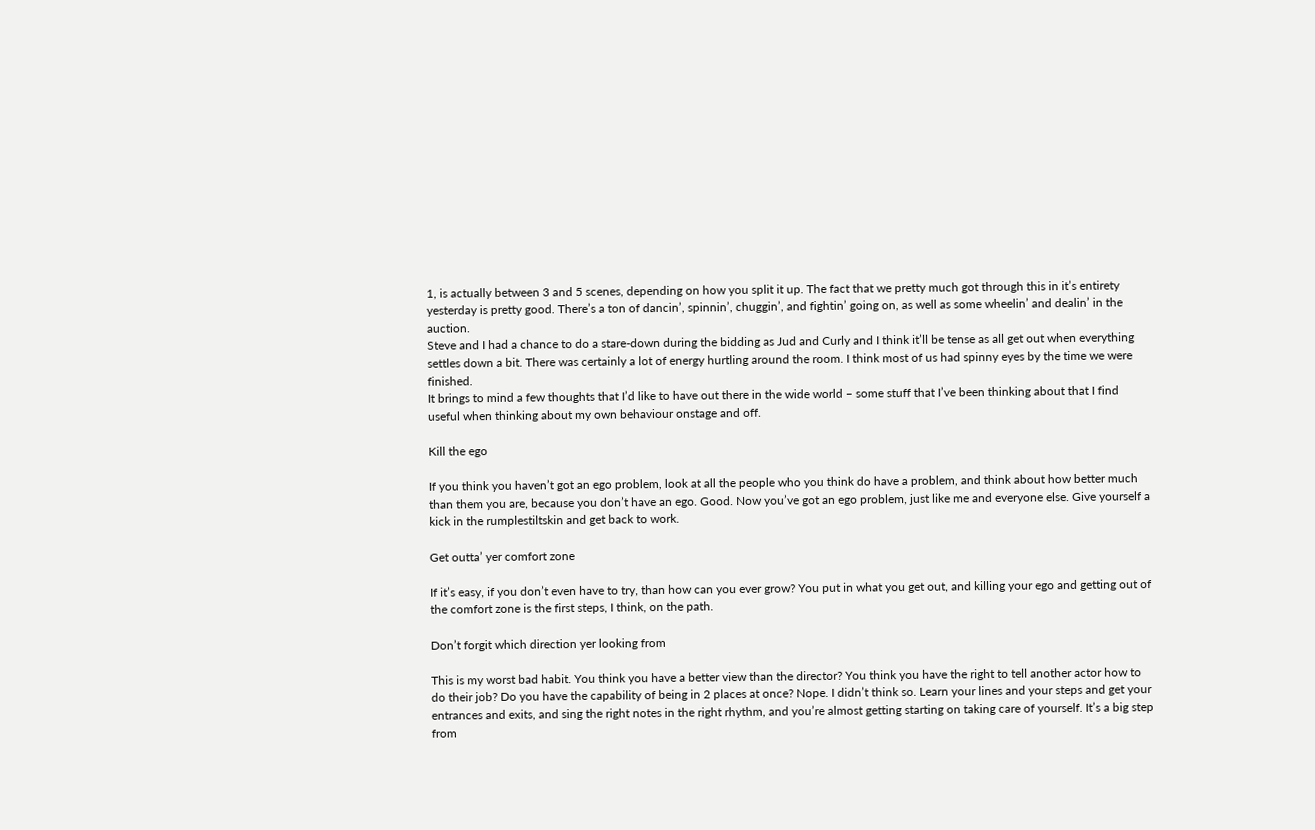1, is actually between 3 and 5 scenes, depending on how you split it up. The fact that we pretty much got through this in it’s entirety yesterday is pretty good. There’s a ton of dancin’, spinnin’, chuggin’, and fightin’ going on, as well as some wheelin’ and dealin’ in the auction.
Steve and I had a chance to do a stare-down during the bidding as Jud and Curly and I think it’ll be tense as all get out when everything settles down a bit. There was certainly a lot of energy hurtling around the room. I think most of us had spinny eyes by the time we were finished.
It brings to mind a few thoughts that I’d like to have out there in the wide world – some stuff that I’ve been thinking about that I find useful when thinking about my own behaviour onstage and off.

Kill the ego

If you think you haven’t got an ego problem, look at all the people who you think do have a problem, and think about how better much than them you are, because you don’t have an ego. Good. Now you’ve got an ego problem, just like me and everyone else. Give yourself a kick in the rumplestiltskin and get back to work.

Get outta’ yer comfort zone

If it’s easy, if you don’t even have to try, than how can you ever grow? You put in what you get out, and killing your ego and getting out of the comfort zone is the first steps, I think, on the path.

Don’t forgit which direction yer looking from

This is my worst bad habit. You think you have a better view than the director? You think you have the right to tell another actor how to do their job? Do you have the capability of being in 2 places at once? Nope. I didn’t think so. Learn your lines and your steps and get your entrances and exits, and sing the right notes in the right rhythm, and you’re almost getting starting on taking care of yourself. It’s a big step from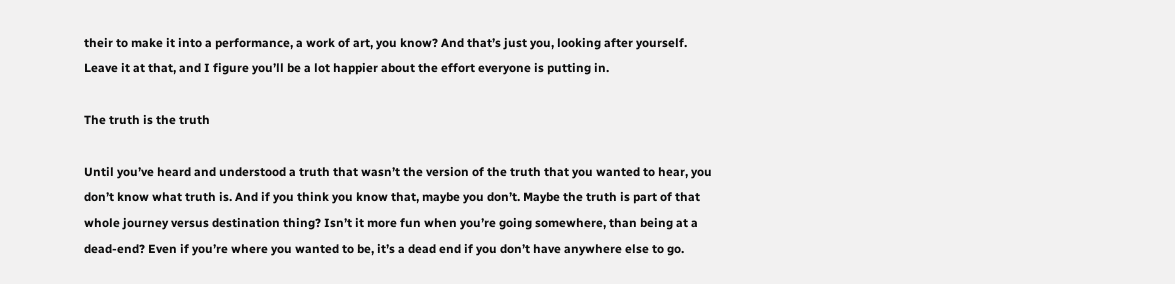their to make it into a performance, a work of art, you know? And that’s just you, looking after yourself. Leave it at that, and I figure you’ll be a lot happier about the effort everyone is putting in.

The truth is the truth

Until you’ve heard and understood a truth that wasn’t the version of the truth that you wanted to hear, you don’t know what truth is. And if you think you know that, maybe you don’t. Maybe the truth is part of that whole journey versus destination thing? Isn’t it more fun when you’re going somewhere, than being at a dead-end? Even if you’re where you wanted to be, it’s a dead end if you don’t have anywhere else to go.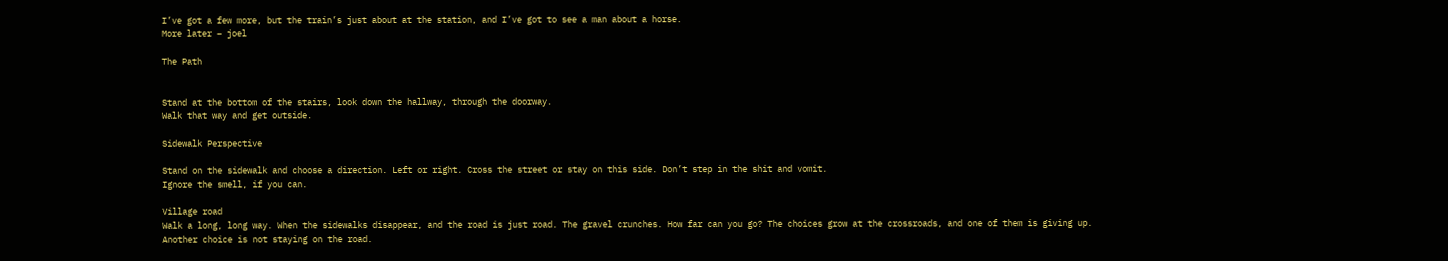I’ve got a few more, but the train’s just about at the station, and I’ve got to see a man about a horse.
More later – joel

The Path


Stand at the bottom of the stairs, look down the hallway, through the doorway.
Walk that way and get outside.

Sidewalk Perspective

Stand on the sidewalk and choose a direction. Left or right. Cross the street or stay on this side. Don’t step in the shit and vomit.
Ignore the smell, if you can.

Village road
Walk a long, long way. When the sidewalks disappear, and the road is just road. The gravel crunches. How far can you go? The choices grow at the crossroads, and one of them is giving up.
Another choice is not staying on the road.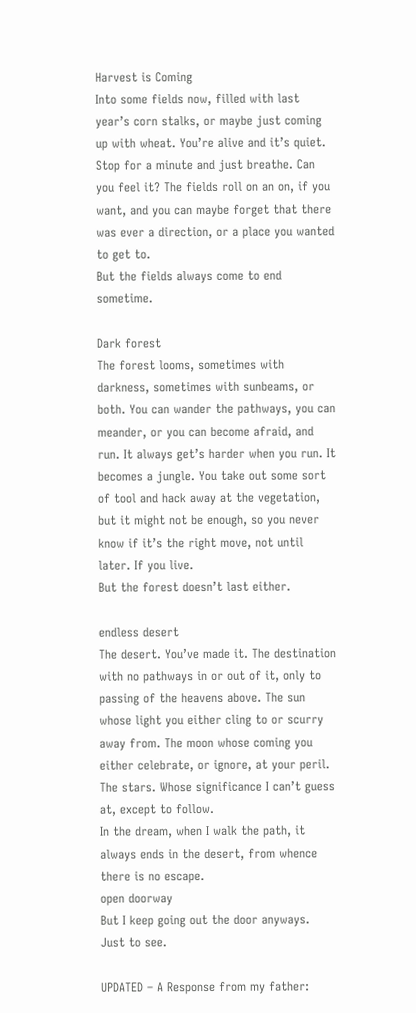Harvest is Coming
Into some fields now, filled with last year’s corn stalks, or maybe just coming up with wheat. You’re alive and it’s quiet. Stop for a minute and just breathe. Can you feel it? The fields roll on an on, if you want, and you can maybe forget that there was ever a direction, or a place you wanted to get to.
But the fields always come to end sometime.

Dark forest
The forest looms, sometimes with darkness, sometimes with sunbeams, or both. You can wander the pathways, you can meander, or you can become afraid, and run. It always get’s harder when you run. It becomes a jungle. You take out some sort of tool and hack away at the vegetation, but it might not be enough, so you never know if it’s the right move, not until later. If you live.
But the forest doesn’t last either.

endless desert
The desert. You’ve made it. The destination with no pathways in or out of it, only to passing of the heavens above. The sun whose light you either cling to or scurry away from. The moon whose coming you either celebrate, or ignore, at your peril. The stars. Whose significance I can’t guess at, except to follow.
In the dream, when I walk the path, it always ends in the desert, from whence there is no escape.
open doorway
But I keep going out the door anyways.
Just to see.

UPDATED – A Response from my father: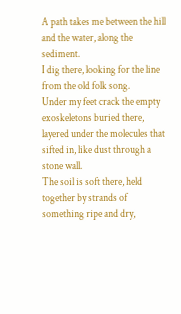A path takes me between the hill and the water, along the sediment.
I dig there, looking for the line from the old folk song.
Under my feet crack the empty exoskeletons buried there, layered under the molecules that sifted in, like dust through a stone wall.
The soil is soft there, held together by strands of something ripe and dry,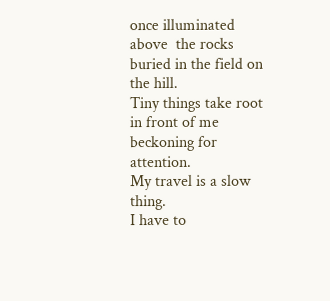once illuminated above  the rocks buried in the field on the hill.
Tiny things take root in front of me beckoning for attention.
My travel is a slow thing.
I have to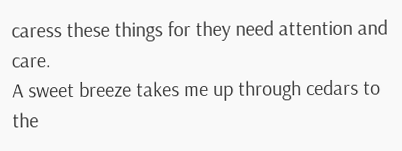caress these things for they need attention and care.
A sweet breeze takes me up through cedars to the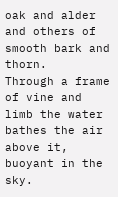oak and alder and others of smooth bark and thorn.
Through a frame of vine and limb the water bathes the air above it, buoyant in the sky.